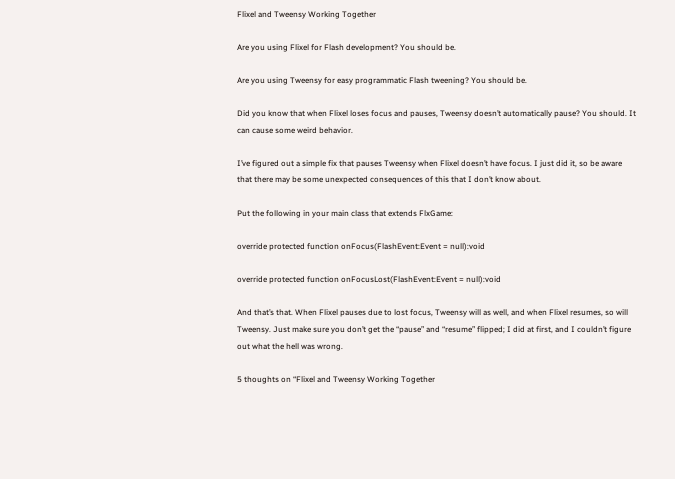Flixel and Tweensy Working Together

Are you using Flixel for Flash development? You should be.

Are you using Tweensy for easy programmatic Flash tweening? You should be.

Did you know that when Flixel loses focus and pauses, Tweensy doesn’t automatically pause? You should. It can cause some weird behavior.

I’ve figured out a simple fix that pauses Tweensy when Flixel doesn’t have focus. I just did it, so be aware that there may be some unexpected consequences of this that I don’t know about.

Put the following in your main class that extends FlxGame:

override protected function onFocus(FlashEvent:Event = null):void

override protected function onFocusLost(FlashEvent:Event = null):void

And that’s that. When Flixel pauses due to lost focus, Tweensy will as well, and when Flixel resumes, so will Tweensy. Just make sure you don’t get the “pause” and “resume” flipped; I did at first, and I couldn’t figure out what the hell was wrong.

5 thoughts on “Flixel and Tweensy Working Together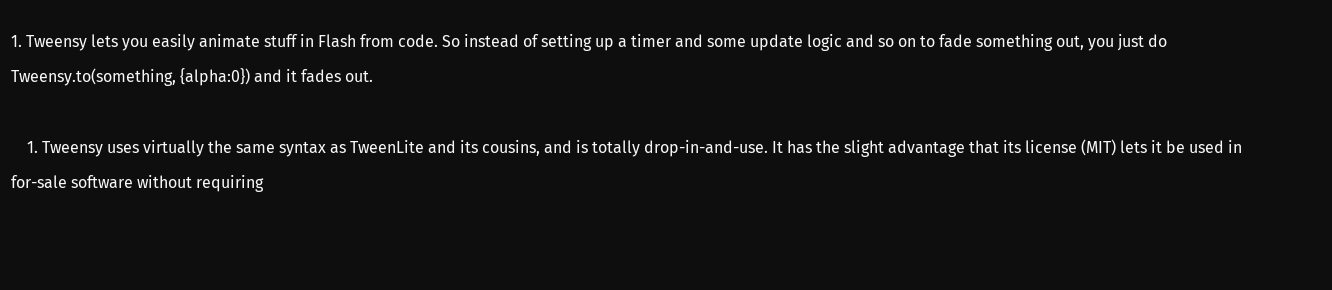1. Tweensy lets you easily animate stuff in Flash from code. So instead of setting up a timer and some update logic and so on to fade something out, you just do Tweensy.to(something, {alpha:0}) and it fades out.

    1. Tweensy uses virtually the same syntax as TweenLite and its cousins, and is totally drop-in-and-use. It has the slight advantage that its license (MIT) lets it be used in for-sale software without requiring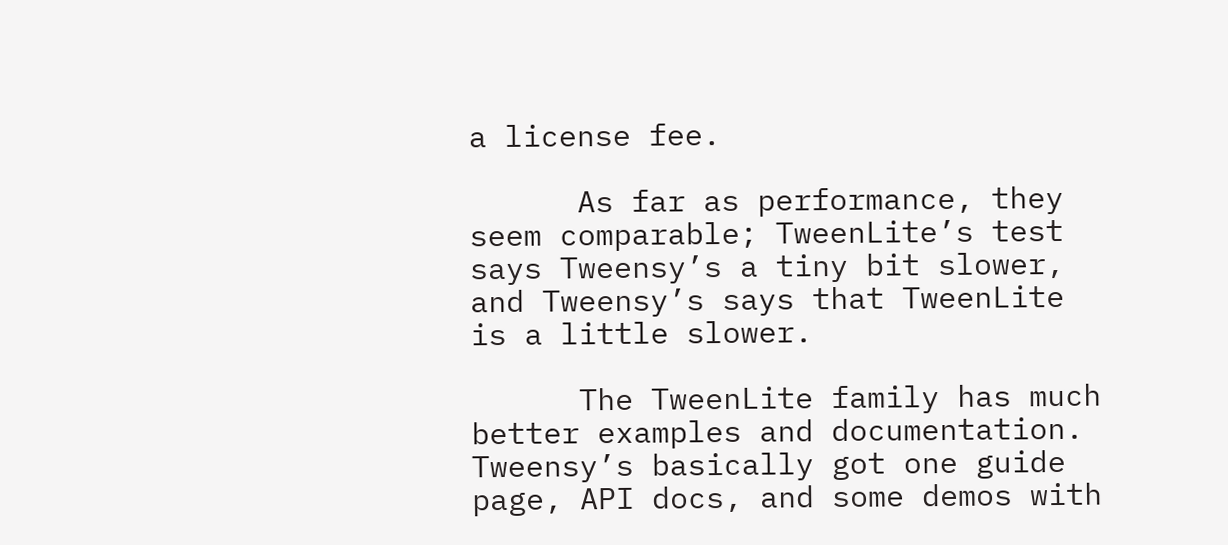a license fee.

      As far as performance, they seem comparable; TweenLite’s test says Tweensy’s a tiny bit slower, and Tweensy’s says that TweenLite is a little slower.

      The TweenLite family has much better examples and documentation. Tweensy’s basically got one guide page, API docs, and some demos with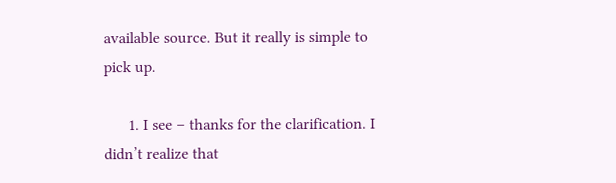available source. But it really is simple to pick up.

      1. I see – thanks for the clarification. I didn’t realize that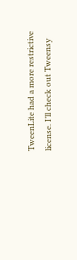TweenLite had a more restrictive license. I’ll check out Tweensy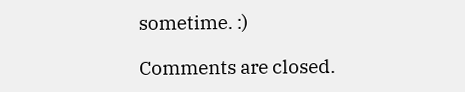sometime. :)

Comments are closed.